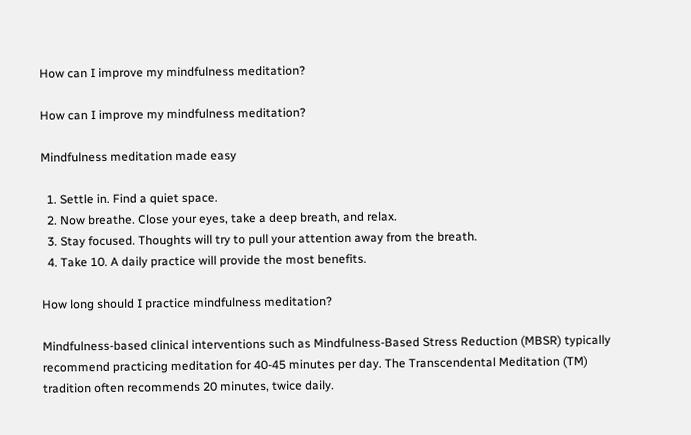How can I improve my mindfulness meditation?

How can I improve my mindfulness meditation?

Mindfulness meditation made easy

  1. Settle in. Find a quiet space.
  2. Now breathe. Close your eyes, take a deep breath, and relax.
  3. Stay focused. Thoughts will try to pull your attention away from the breath.
  4. Take 10. A daily practice will provide the most benefits.

How long should I practice mindfulness meditation?

Mindfulness-based clinical interventions such as Mindfulness-Based Stress Reduction (MBSR) typically recommend practicing meditation for 40-45 minutes per day. The Transcendental Meditation (TM) tradition often recommends 20 minutes, twice daily.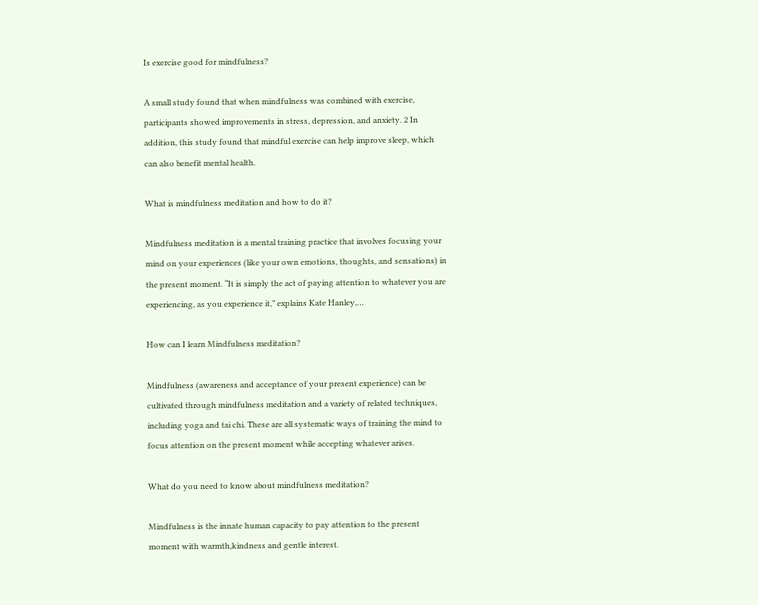Is exercise good for mindfulness?

A small study found that when mindfulness was combined with exercise, participants showed improvements in stress, depression, and anxiety. 2 In addition, this study found that mindful exercise can help improve sleep, which can also benefit mental health.

What is mindfulness meditation and how to do it?

Mindfulness meditation is a mental training practice that involves focusing your mind on your experiences (like your own emotions, thoughts, and sensations) in the present moment. “It is simply the act of paying attention to whatever you are experiencing, as you experience it,” explains Kate Hanley,…

How can I learn Mindfulness meditation?

Mindfulness (awareness and acceptance of your present experience) can be cultivated through mindfulness meditation and a variety of related techniques, including yoga and tai chi. These are all systematic ways of training the mind to focus attention on the present moment while accepting whatever arises.

What do you need to know about mindfulness meditation?

Mindfulness is the innate human capacity to pay attention to the present moment with warmth,kindness and gentle interest.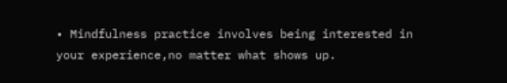• Mindfulness practice involves being interested in your experience,no matter what shows up.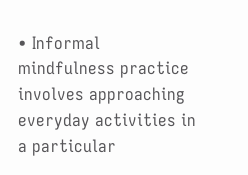• Informal mindfulness practice involves approaching everyday activities in a particular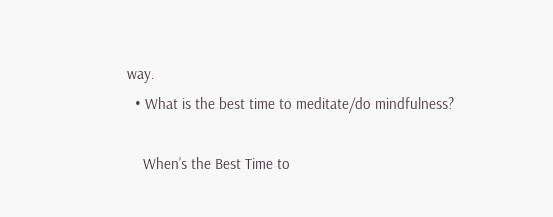way.
  • What is the best time to meditate/do mindfulness?

    When’s the Best Time to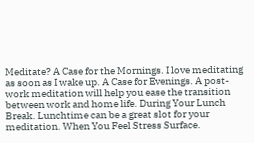Meditate? A Case for the Mornings. I love meditating as soon as I wake up. A Case for Evenings. A post-work meditation will help you ease the transition between work and home life. During Your Lunch Break. Lunchtime can be a great slot for your meditation. When You Feel Stress Surface.